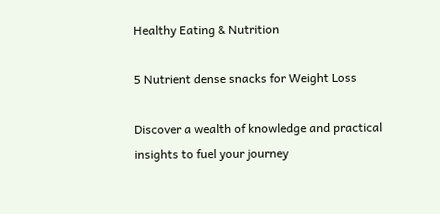Healthy Eating & Nutrition

5 Nutrient dense snacks for Weight Loss

Discover a wealth of knowledge and practical insights to fuel your journey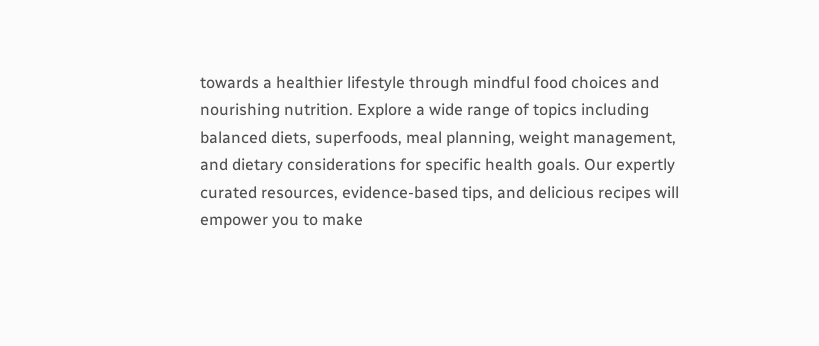towards a healthier lifestyle through mindful food choices and nourishing nutrition. Explore a wide range of topics including balanced diets, superfoods, meal planning, weight management, and dietary considerations for specific health goals. Our expertly curated resources, evidence-based tips, and delicious recipes will empower you to make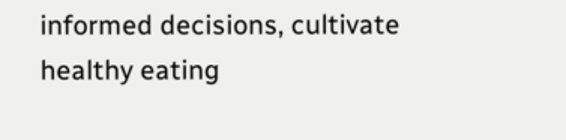informed decisions, cultivate healthy eating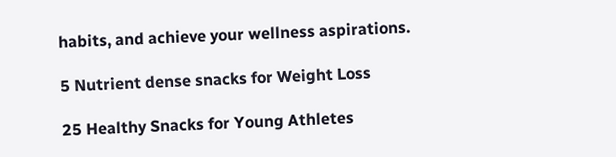habits, and achieve your wellness aspirations.

5 Nutrient dense snacks for Weight Loss

25 Healthy Snacks for Young Athletes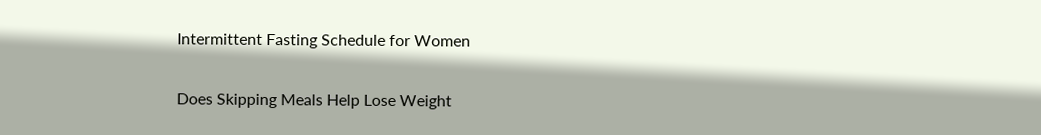Intermittent Fasting Schedule for Women

Does Skipping Meals Help Lose Weight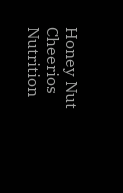Honey Nut Cheerios Nutrition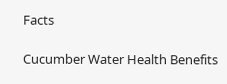Facts

Cucumber Water Health Benefits